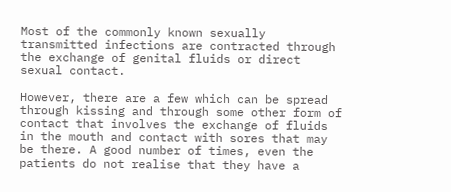Most of the commonly known sexually transmitted infections are contracted through the exchange of genital fluids or direct sexual contact.

However, there are a few which can be spread through kissing and through some other form of contact that involves the exchange of fluids in the mouth and contact with sores that may be there. A good number of times, even the patients do not realise that they have a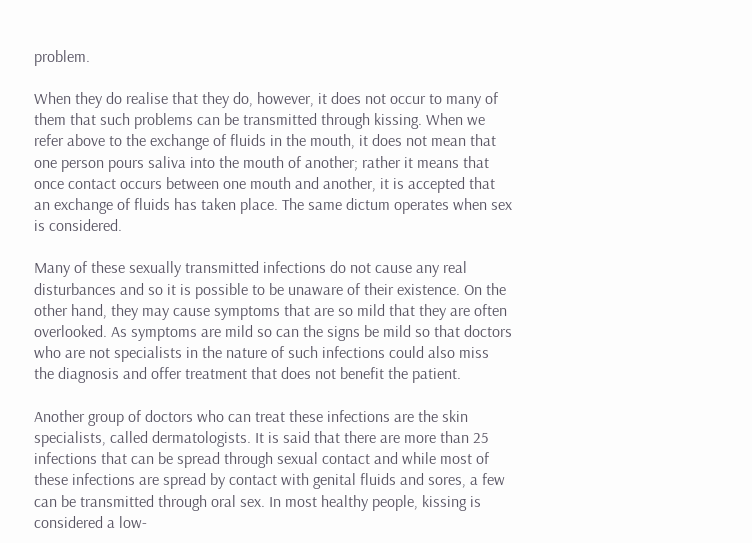problem.

When they do realise that they do, however, it does not occur to many of them that such problems can be transmitted through kissing. When we refer above to the exchange of fluids in the mouth, it does not mean that one person pours saliva into the mouth of another; rather it means that once contact occurs between one mouth and another, it is accepted that an exchange of fluids has taken place. The same dictum operates when sex is considered.

Many of these sexually transmitted infections do not cause any real disturbances and so it is possible to be unaware of their existence. On the other hand, they may cause symptoms that are so mild that they are often overlooked. As symptoms are mild so can the signs be mild so that doctors who are not specialists in the nature of such infections could also miss the diagnosis and offer treatment that does not benefit the patient.

Another group of doctors who can treat these infections are the skin specialists, called dermatologists. It is said that there are more than 25 infections that can be spread through sexual contact and while most of these infections are spread by contact with genital fluids and sores, a few can be transmitted through oral sex. In most healthy people, kissing is considered a low-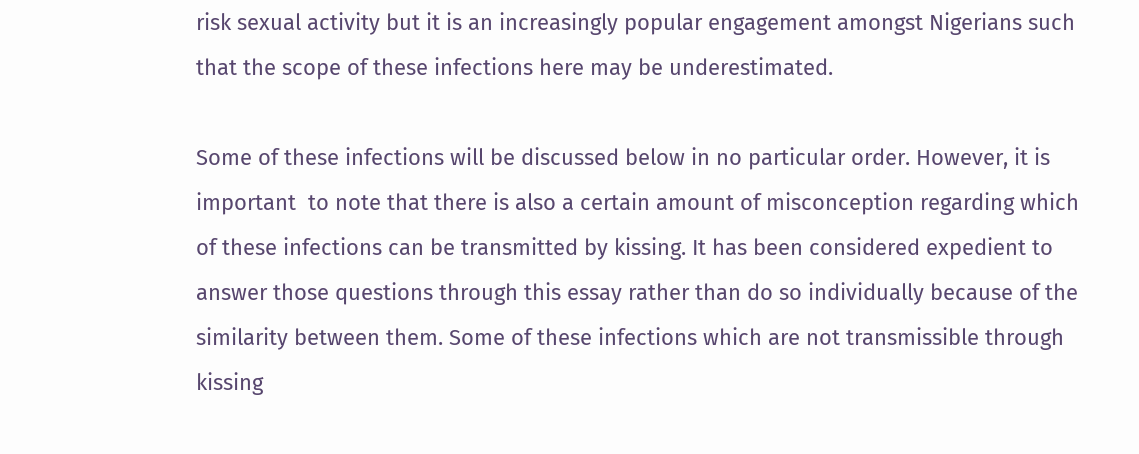risk sexual activity but it is an increasingly popular engagement amongst Nigerians such that the scope of these infections here may be underestimated.

Some of these infections will be discussed below in no particular order. However, it is important  to note that there is also a certain amount of misconception regarding which of these infections can be transmitted by kissing. It has been considered expedient to answer those questions through this essay rather than do so individually because of the similarity between them. Some of these infections which are not transmissible through kissing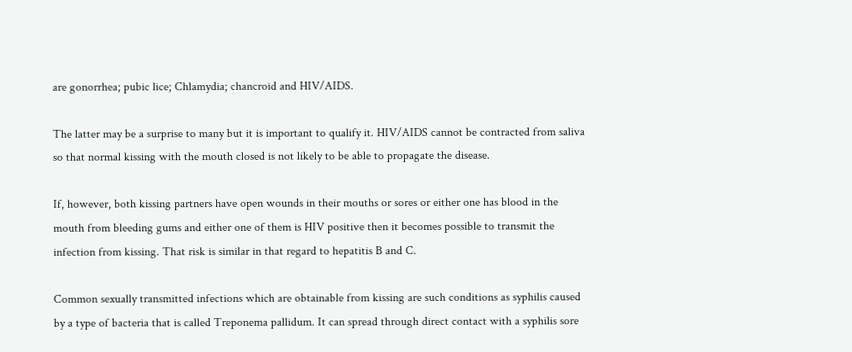are gonorrhea; pubic lice; Chlamydia; chancroid and HIV/AIDS.

The latter may be a surprise to many but it is important to qualify it. HIV/AIDS cannot be contracted from saliva so that normal kissing with the mouth closed is not likely to be able to propagate the disease.

If, however, both kissing partners have open wounds in their mouths or sores or either one has blood in the mouth from bleeding gums and either one of them is HIV positive then it becomes possible to transmit the infection from kissing. That risk is similar in that regard to hepatitis B and C.

Common sexually transmitted infections which are obtainable from kissing are such conditions as syphilis caused by a type of bacteria that is called Treponema pallidum. It can spread through direct contact with a syphilis sore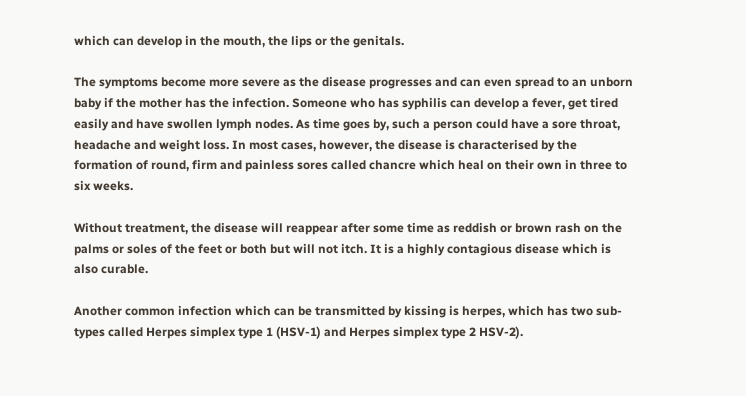which can develop in the mouth, the lips or the genitals.

The symptoms become more severe as the disease progresses and can even spread to an unborn baby if the mother has the infection. Someone who has syphilis can develop a fever, get tired easily and have swollen lymph nodes. As time goes by, such a person could have a sore throat, headache and weight loss. In most cases, however, the disease is characterised by the formation of round, firm and painless sores called chancre which heal on their own in three to six weeks.

Without treatment, the disease will reappear after some time as reddish or brown rash on the palms or soles of the feet or both but will not itch. It is a highly contagious disease which is also curable.

Another common infection which can be transmitted by kissing is herpes, which has two sub-types called Herpes simplex type 1 (HSV-1) and Herpes simplex type 2 HSV-2).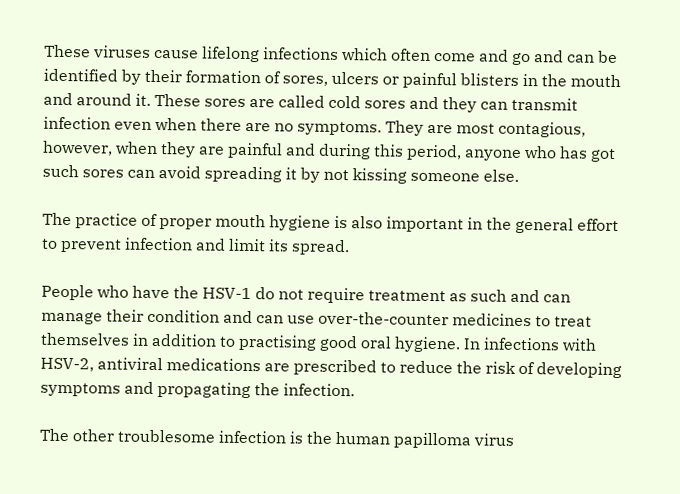These viruses cause lifelong infections which often come and go and can be identified by their formation of sores, ulcers or painful blisters in the mouth and around it. These sores are called cold sores and they can transmit infection even when there are no symptoms. They are most contagious, however, when they are painful and during this period, anyone who has got such sores can avoid spreading it by not kissing someone else.

The practice of proper mouth hygiene is also important in the general effort to prevent infection and limit its spread.

People who have the HSV-1 do not require treatment as such and can manage their condition and can use over-the-counter medicines to treat themselves in addition to practising good oral hygiene. In infections with HSV-2, antiviral medications are prescribed to reduce the risk of developing symptoms and propagating the infection.

The other troublesome infection is the human papilloma virus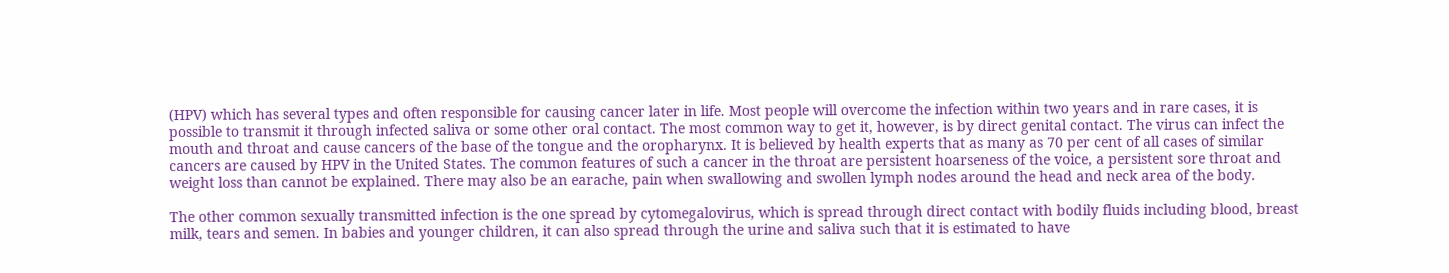(HPV) which has several types and often responsible for causing cancer later in life. Most people will overcome the infection within two years and in rare cases, it is possible to transmit it through infected saliva or some other oral contact. The most common way to get it, however, is by direct genital contact. The virus can infect the mouth and throat and cause cancers of the base of the tongue and the oropharynx. It is believed by health experts that as many as 70 per cent of all cases of similar cancers are caused by HPV in the United States. The common features of such a cancer in the throat are persistent hoarseness of the voice, a persistent sore throat and weight loss than cannot be explained. There may also be an earache, pain when swallowing and swollen lymph nodes around the head and neck area of the body.

The other common sexually transmitted infection is the one spread by cytomegalovirus, which is spread through direct contact with bodily fluids including blood, breast milk, tears and semen. In babies and younger children, it can also spread through the urine and saliva such that it is estimated to have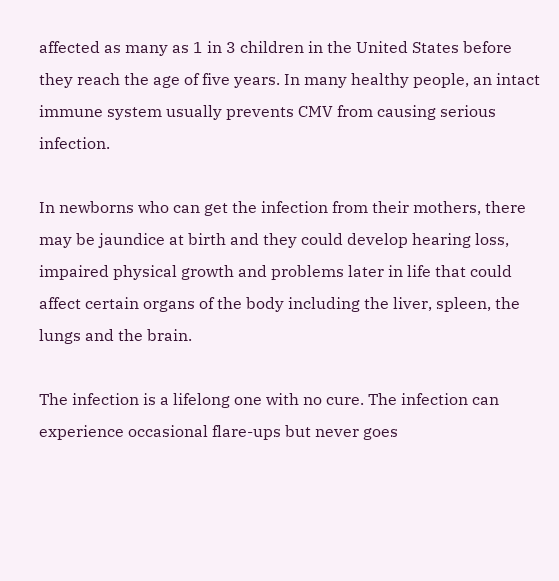affected as many as 1 in 3 children in the United States before they reach the age of five years. In many healthy people, an intact immune system usually prevents CMV from causing serious infection.

In newborns who can get the infection from their mothers, there may be jaundice at birth and they could develop hearing loss, impaired physical growth and problems later in life that could affect certain organs of the body including the liver, spleen, the lungs and the brain.

The infection is a lifelong one with no cure. The infection can experience occasional flare-ups but never goes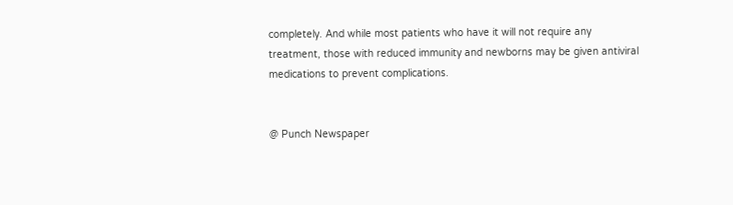completely. And while most patients who have it will not require any treatment, those with reduced immunity and newborns may be given antiviral medications to prevent complications.


@ Punch Newspaper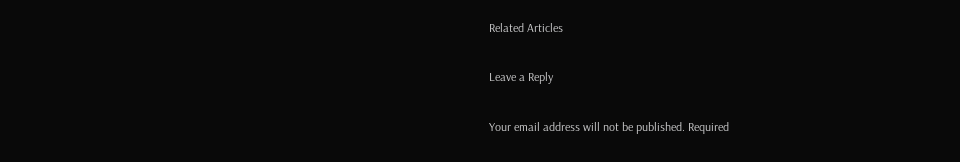Related Articles

Leave a Reply

Your email address will not be published. Required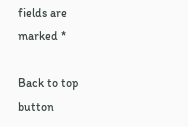fields are marked *

Back to top button